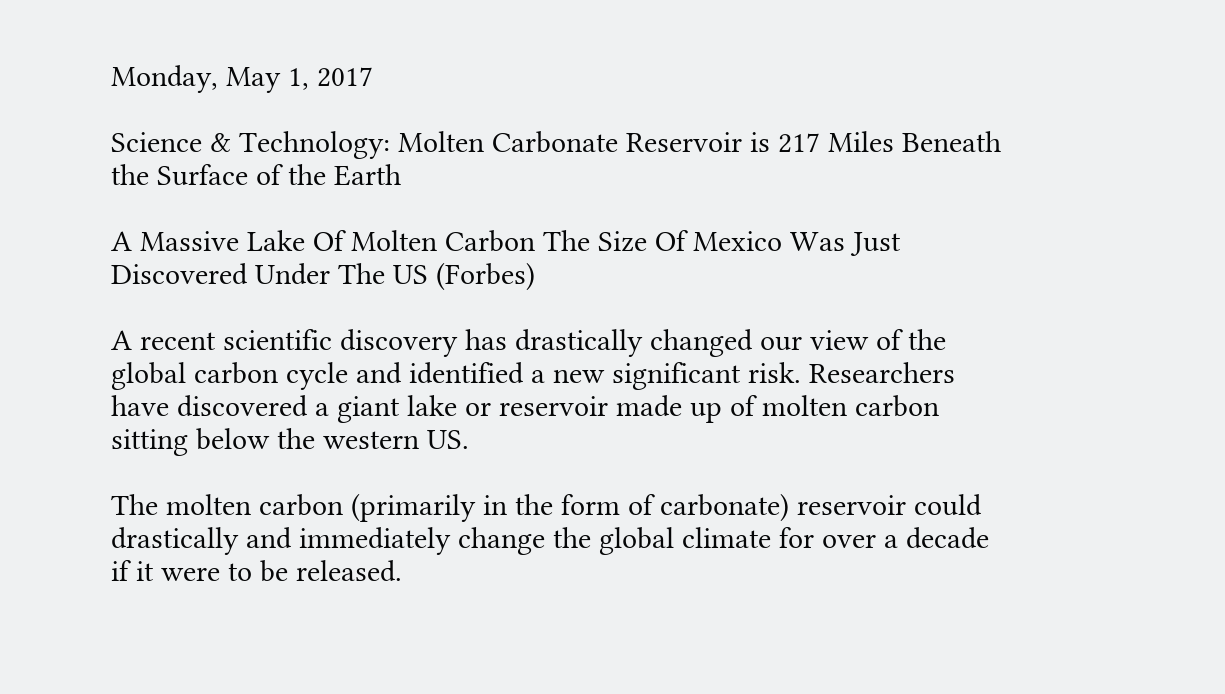Monday, May 1, 2017

Science & Technology: Molten Carbonate Reservoir is 217 Miles Beneath the Surface of the Earth

A Massive Lake Of Molten Carbon The Size Of Mexico Was Just Discovered Under The US (Forbes)

A recent scientific discovery has drastically changed our view of the global carbon cycle and identified a new significant risk. Researchers have discovered a giant lake or reservoir made up of molten carbon sitting below the western US.

The molten carbon (primarily in the form of carbonate) reservoir could drastically and immediately change the global climate for over a decade if it were to be released.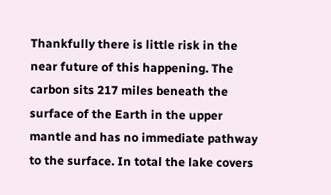Thankfully there is little risk in the near future of this happening. The carbon sits 217 miles beneath the surface of the Earth in the upper mantle and has no immediate pathway to the surface. In total the lake covers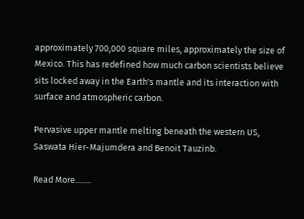approximately 700,000 square miles, approximately the size of Mexico. This has redefined how much carbon scientists believe sits locked away in the Earth's mantle and its interaction with surface and atmospheric carbon.

Pervasive upper mantle melting beneath the western US, Saswata Hier-Majumdera and Benoit Tauzinb.

Read More........